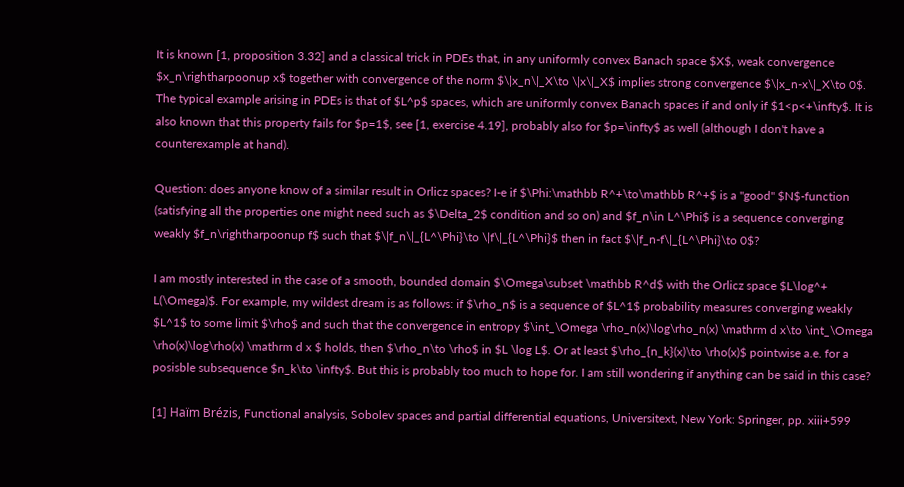It is known [1, proposition 3.32] and a classical trick in PDEs that, in any uniformly convex Banach space $X$, weak convergence $x_n\rightharpoonup x$ together with convergence of the norm $\|x_n\|_X\to \|x\|_X$ implies strong convergence $\|x_n-x\|_X\to 0$. The typical example arising in PDEs is that of $L^p$ spaces, which are uniformly convex Banach spaces if and only if $1<p<+\infty$. It is also known that this property fails for $p=1$, see [1, exercise 4.19], probably also for $p=\infty$ as well (although I don't have a counterexample at hand).

Question: does anyone know of a similar result in Orlicz spaces? I-e if $\Phi:\mathbb R^+\to\mathbb R^+$ is a "good" $N$-function (satisfying all the properties one might need such as $\Delta_2$ condition and so on) and $f_n\in L^\Phi$ is a sequence converging weakly $f_n\rightharpoonup f$ such that $\|f_n\|_{L^\Phi}\to \|f\|_{L^\Phi}$ then in fact $\|f_n-f\|_{L^\Phi}\to 0$?

I am mostly interested in the case of a smooth, bounded domain $\Omega\subset \mathbb R^d$ with the Orlicz space $L\log^+ L(\Omega)$. For example, my wildest dream is as follows: if $\rho_n$ is a sequence of $L^1$ probability measures converging weakly $L^1$ to some limit $\rho$ and such that the convergence in entropy $\int_\Omega \rho_n(x)\log\rho_n(x) \mathrm d x\to \int_\Omega \rho(x)\log\rho(x) \mathrm d x $ holds, then $\rho_n\to \rho$ in $L \log L$. Or at least $\rho_{n_k}(x)\to \rho(x)$ pointwise a.e. for a posisble subsequence $n_k\to \infty$. But this is probably too much to hope for. I am still wondering if anything can be said in this case?

[1] Haïm Brézis, Functional analysis, Sobolev spaces and partial differential equations, Universitext, New York: Springer, pp. xiii+599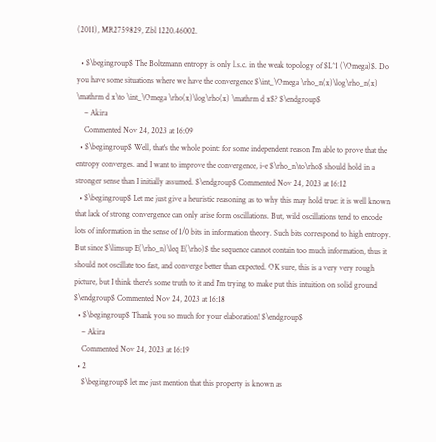(2011), MR2759829, Zbl 1220.46002.

  • $\begingroup$ The Boltzmann entropy is only l.s.c. in the weak topology of $L^1 (\Omega)$. Do you have some situations where we have the convergence $\int_\Omega \rho_n(x)\log\rho_n(x) \mathrm d x\to \int_\Omega \rho(x)\log\rho(x) \mathrm d x$? $\endgroup$
    – Akira
    Commented Nov 24, 2023 at 16:09
  • $\begingroup$ Well, that's the whole point: for some independent reason I'm able to prove that the entropy converges. and I want to improve the convergence, i-e $\rho_n\to\rho$ should hold in a stronger sense than I initially assumed. $\endgroup$ Commented Nov 24, 2023 at 16:12
  • $\begingroup$ Let me just give a heuristic reasoning as to why this may hold true: it is well known that lack of strong convergence can only arise form oscillations. But, wild oscillations tend to encode lots of information in the sense of 1/0 bits in information theory. Such bits correspond to high entropy. But since $\limsup E(\rho_n)\leq E(\rho)$ the sequence cannot contain too much information, thus it should not oscillate too fast, and converge better than expected. OK sure, this is a very very rough picture, but I think there's some truth to it and I'm trying to make put this intuition on solid ground $\endgroup$ Commented Nov 24, 2023 at 16:18
  • $\begingroup$ Thank you so much for your elaboration! $\endgroup$
    – Akira
    Commented Nov 24, 2023 at 16:19
  • 2
    $\begingroup$ let me just mention that this property is known as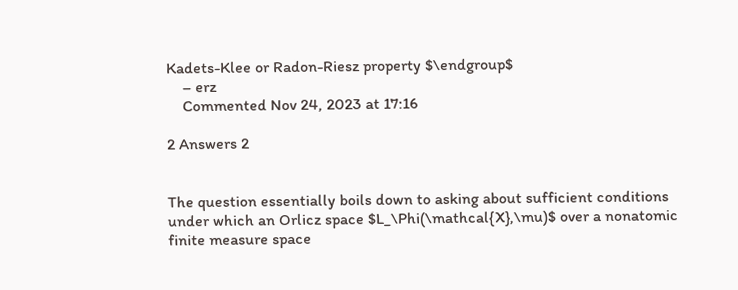Kadets-Klee or Radon-Riesz property $\endgroup$
    – erz
    Commented Nov 24, 2023 at 17:16

2 Answers 2


The question essentially boils down to asking about sufficient conditions under which an Orlicz space $L_\Phi(\mathcal{X},\mu)$ over a nonatomic finite measure space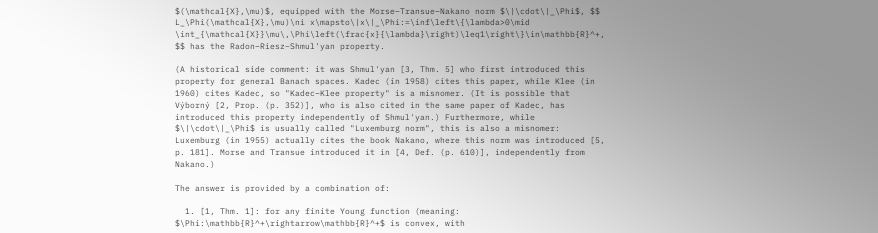$(\mathcal{X},\mu)$, equipped with the Morse–Transue–Nakano norm $\|\cdot\|_\Phi$, $$ L_\Phi(\mathcal{X},\mu)\ni x\mapsto\|x\|_\Phi:=\inf\left\{\lambda>0\mid \int_{\mathcal{X}}\mu\,\Phi\left(\frac{x}{\lambda}\right)\leq1\right\}\in\mathbb{R}^+, $$ has the Radon–Riesz–Shmul'yan property.

(A historical side comment: it was Shmul'yan [3, Thm. 5] who first introduced this property for general Banach spaces. Kadec (in 1958) cites this paper, while Klee (in 1960) cites Kadec, so "Kadec–Klee property" is a misnomer. (It is possible that Výborný [2, Prop. (p. 352)], who is also cited in the same paper of Kadec, has introduced this property independently of Shmul'yan.) Furthermore, while $\|\cdot\|_\Phi$ is usually called "Luxemburg norm", this is also a misnomer: Luxemburg (in 1955) actually cites the book Nakano, where this norm was introduced [5, p. 181]. Morse and Transue introduced it in [4, Def. (p. 610)], independently from Nakano.)

The answer is provided by a combination of:

  1. [1, Thm. 1]: for any finite Young function (meaning: $\Phi:\mathbb{R}^+\rightarrow\mathbb{R}^+$ is convex, with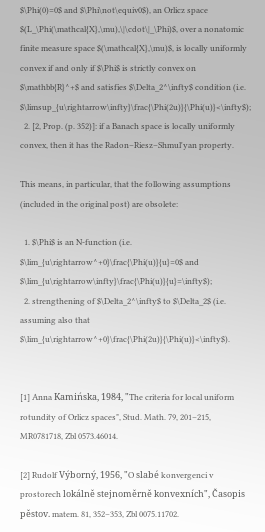$\Phi(0)=0$ and $\Phi\not\equiv0$), an Orlicz space $(L_\Phi(\mathcal{X},\mu),\|\cdot\|_\Phi)$, over a nonatomic finite measure space $(\mathcal{X},\mu)$, is locally uniformly convex if and only if $\Phi$ is strictly convex on $\mathbb{R}^+$ and satisfies $\Delta_2^\infty$ condition (i.e. $\limsup_{u\rightarrow\infty}\frac{\Phi(2u)}{\Phi(u)}<\infty$);
  2. [2, Prop. (p. 352)]: if a Banach space is locally uniformly convex, then it has the Radon–Riesz–Shmul'yan property.

This means, in particular, that the following assumptions (included in the original post) are obsolete:

  1. $\Phi$ is an N-function (i.e. $\lim_{u\rightarrow^+0}\frac{\Phi(u)}{u}=0$ and $\lim_{u\rightarrow\infty}\frac{\Phi(u)}{u}=\infty$);
  2. strengthening of $\Delta_2^\infty$ to $\Delta_2$ (i.e. assuming also that $\lim_{u\rightarrow^+0}\frac{\Phi(2u)}{\Phi(u)}<\infty$).


[1] Anna Kamińska, 1984, "The criteria for local uniform rotundity of Orlicz spaces", Stud. Math. 79, 201–215, MR0781718, Zbl 0573.46014.

[2] Rudolf Výborný, 1956, "O slabé konvergenci v prostorech lokálně stejnoměrně konvexních", Časopis pěstov. matem. 81, 352–353, Zbl 0075.11702.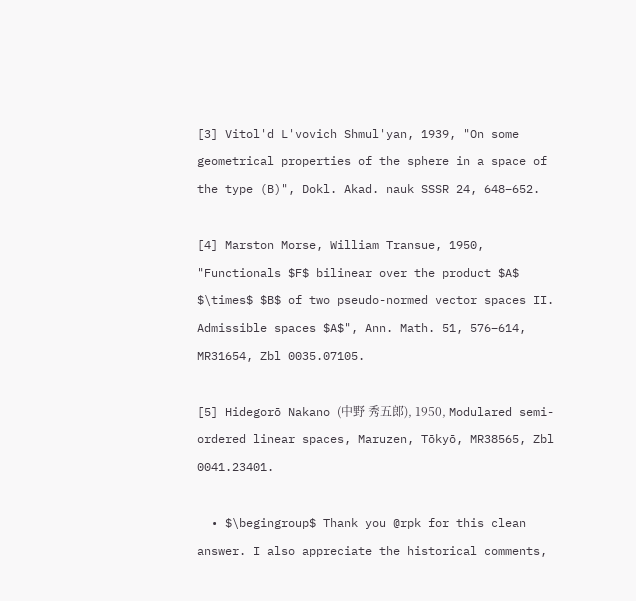[3] Vitol'd L'vovich Shmul'yan, 1939, "On some geometrical properties of the sphere in a space of the type (B)", Dokl. Akad. nauk SSSR 24, 648–652.

[4] Marston Morse, William Transue, 1950, "Functionals $F$ bilinear over the product $A$ $\times$ $B$ of two pseudo-normed vector spaces II. Admissible spaces $A$", Ann. Math. 51, 576–614, MR31654, Zbl 0035.07105.

[5] Hidegorō Nakano (中野 秀五郎), 1950, Modulared semi-ordered linear spaces, Maruzen, Tōkyō, MR38565, Zbl 0041.23401.

  • $\begingroup$ Thank you @rpk for this clean answer. I also appreciate the historical comments,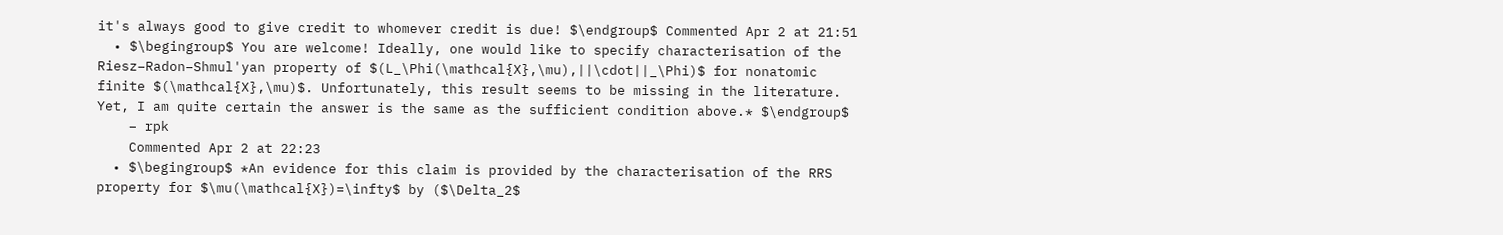it's always good to give credit to whomever credit is due! $\endgroup$ Commented Apr 2 at 21:51
  • $\begingroup$ You are welcome! Ideally, one would like to specify characterisation of the Riesz–Radon–Shmul'yan property of $(L_\Phi(\mathcal{X},\mu),||\cdot||_\Phi)$ for nonatomic finite $(\mathcal{X},\mu)$. Unfortunately, this result seems to be missing in the literature. Yet, I am quite certain the answer is the same as the sufficient condition above.* $\endgroup$
    – rpk
    Commented Apr 2 at 22:23
  • $\begingroup$ *An evidence for this claim is provided by the characterisation of the RRS property for $\mu(\mathcal{X})=\infty$ by ($\Delta_2$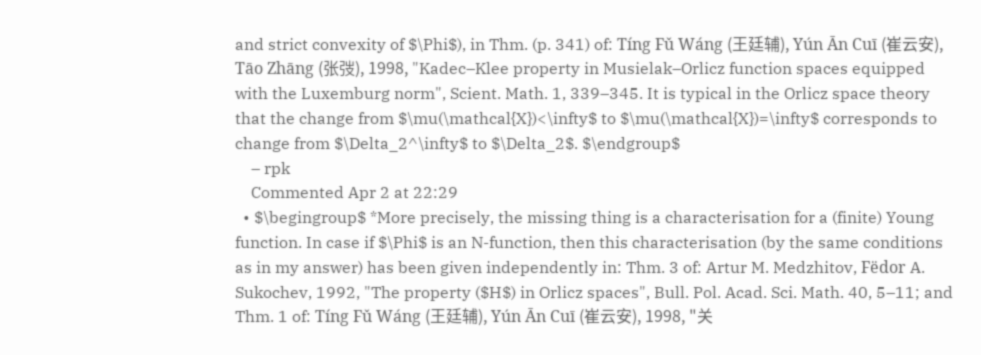and strict convexity of $\Phi$), in Thm. (p. 341) of: Tíng Fǔ Wáng (王廷辅), Yún Ān Cuī (崔云安), Tāo Zhāng (张弢), 1998, "Kadec–Klee property in Musielak–Orlicz function spaces equipped with the Luxemburg norm", Scient. Math. 1, 339–345. It is typical in the Orlicz space theory that the change from $\mu(\mathcal{X})<\infty$ to $\mu(\mathcal{X})=\infty$ corresponds to change from $\Delta_2^\infty$ to $\Delta_2$. $\endgroup$
    – rpk
    Commented Apr 2 at 22:29
  • $\begingroup$ *More precisely, the missing thing is a characterisation for a (finite) Young function. In case if $\Phi$ is an N-function, then this characterisation (by the same conditions as in my answer) has been given independently in: Thm. 3 of: Artur M. Medzhitov, Fëdor A. Sukochev, 1992, "The property ($H$) in Orlicz spaces", Bull. Pol. Acad. Sci. Math. 40, 5–11; and Thm. 1 of: Tíng Fǔ Wáng (王廷辅), Yún Ān Cuī (崔云安), 1998, "关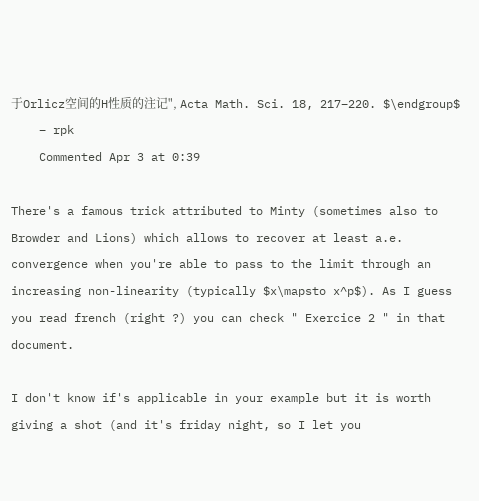于Orlicz空间的H性质的注记", Acta Math. Sci. 18, 217–220. $\endgroup$
    – rpk
    Commented Apr 3 at 0:39

There's a famous trick attributed to Minty (sometimes also to Browder and Lions) which allows to recover at least a.e. convergence when you're able to pass to the limit through an increasing non-linearity (typically $x\mapsto x^p$). As I guess you read french (right ?) you can check " Exercice 2 " in that document.

I don't know if's applicable in your example but it is worth giving a shot (and it's friday night, so I let you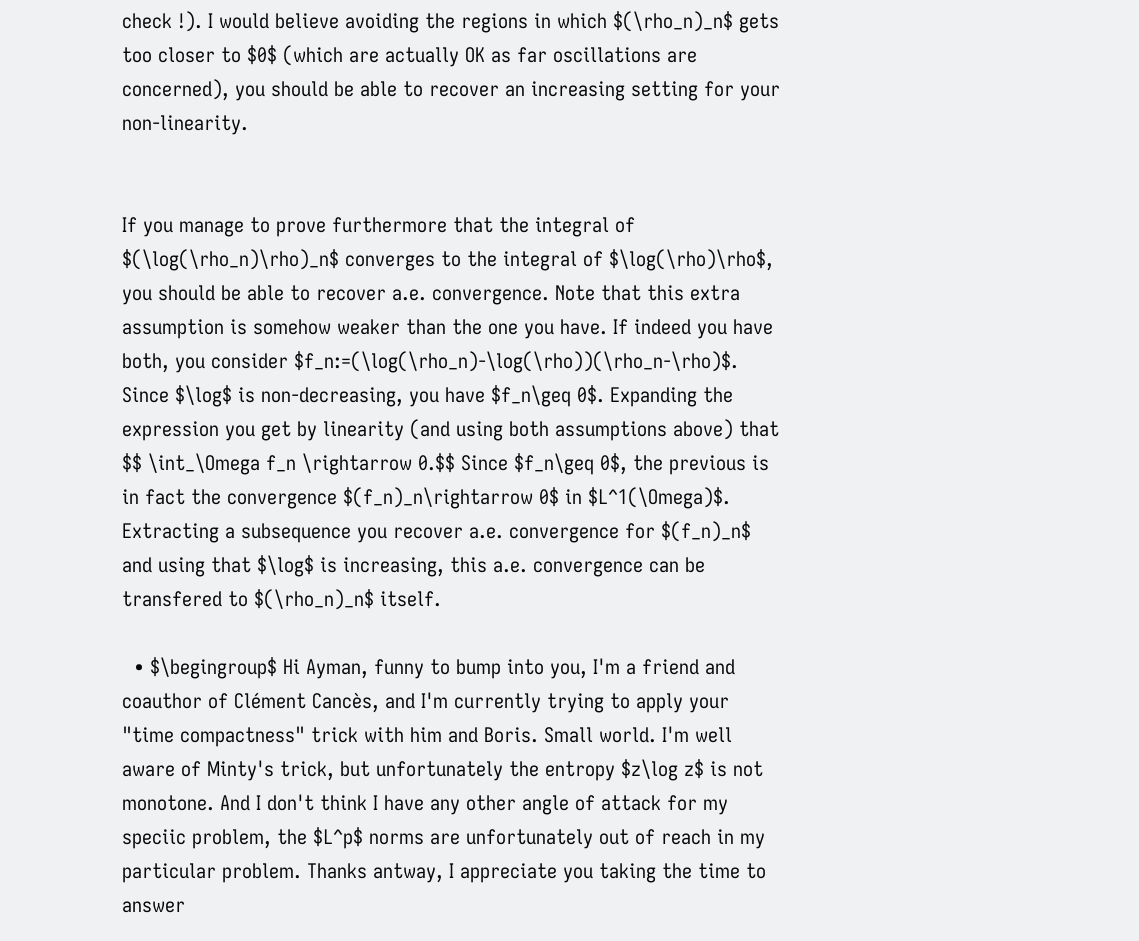check !). I would believe avoiding the regions in which $(\rho_n)_n$ gets too closer to $0$ (which are actually OK as far oscillations are concerned), you should be able to recover an increasing setting for your non-linearity.


If you manage to prove furthermore that the integral of $(\log(\rho_n)\rho)_n$ converges to the integral of $\log(\rho)\rho$, you should be able to recover a.e. convergence. Note that this extra assumption is somehow weaker than the one you have. If indeed you have both, you consider $f_n:=(\log(\rho_n)-\log(\rho))(\rho_n-\rho)$. Since $\log$ is non-decreasing, you have $f_n\geq 0$. Expanding the expression you get by linearity (and using both assumptions above) that $$ \int_\Omega f_n \rightarrow 0.$$ Since $f_n\geq 0$, the previous is in fact the convergence $(f_n)_n\rightarrow 0$ in $L^1(\Omega)$. Extracting a subsequence you recover a.e. convergence for $(f_n)_n$ and using that $\log$ is increasing, this a.e. convergence can be transfered to $(\rho_n)_n$ itself.

  • $\begingroup$ Hi Ayman, funny to bump into you, I'm a friend and coauthor of Clément Cancès, and I'm currently trying to apply your "time compactness" trick with him and Boris. Small world. I'm well aware of Minty's trick, but unfortunately the entropy $z\log z$ is not monotone. And I don't think I have any other angle of attack for my speciic problem, the $L^p$ norms are unfortunately out of reach in my particular problem. Thanks antway, I appreciate you taking the time to answer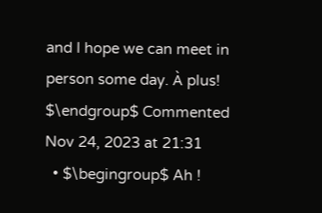and I hope we can meet in person some day. À plus! $\endgroup$ Commented Nov 24, 2023 at 21:31
  • $\begingroup$ Ah !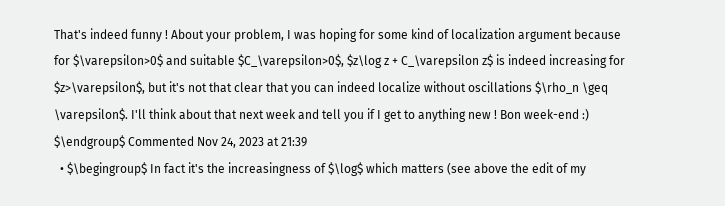That's indeed funny ! About your problem, I was hoping for some kind of localization argument because for $\varepsilon>0$ and suitable $C_\varepsilon>0$, $z\log z + C_\varepsilon z$ is indeed increasing for $z>\varepsilon$, but it's not that clear that you can indeed localize without oscillations $\rho_n \geq \varepsilon$. I'll think about that next week and tell you if I get to anything new ! Bon week-end :) $\endgroup$ Commented Nov 24, 2023 at 21:39
  • $\begingroup$ In fact it's the increasingness of $\log$ which matters (see above the edit of my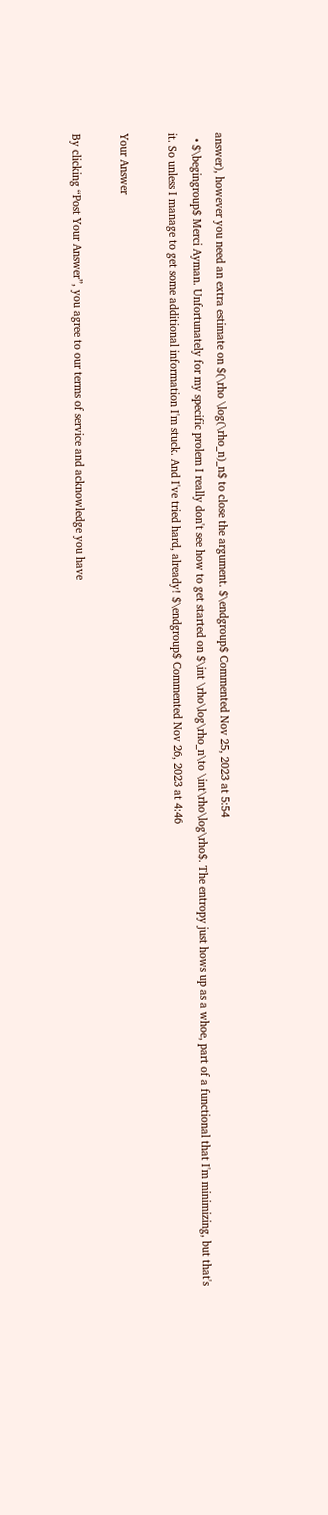answer), however you need an extra estimate on $(\rho \log(\rho_n)_n$ to close the argument. $\endgroup$ Commented Nov 25, 2023 at 5:54
  • $\begingroup$ Merci Ayman. Unfortunately for my specific prolem I really don't see how to get started on $\int \rho\log\rho_n\to \int\rho\log\rho$. The entropy just hows up as a whoe, part of a functional that I'm minimizing, but that's it. So unless I manage to get some additional information I'm stuck. And I've tried hard, already! $\endgroup$ Commented Nov 26, 2023 at 4:46

Your Answer

By clicking “Post Your Answer”, you agree to our terms of service and acknowledge you have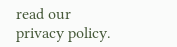read our privacy policy.